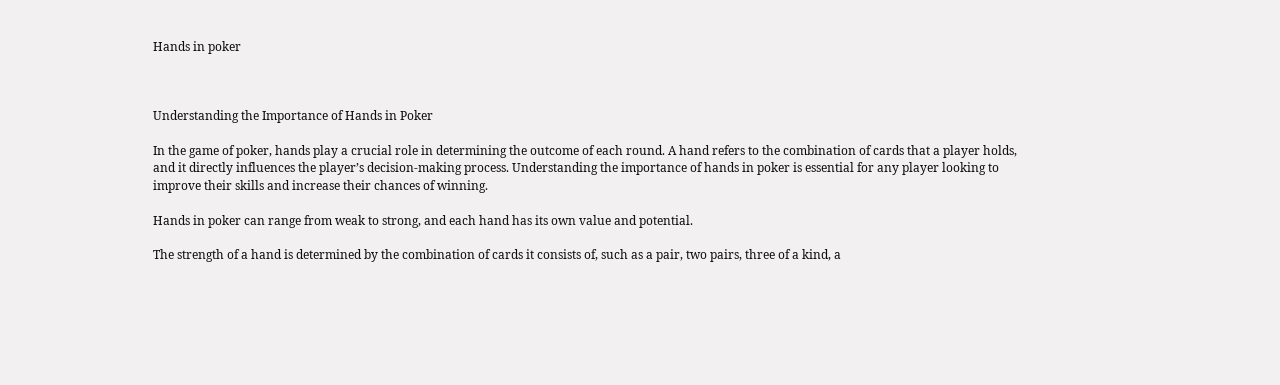Hands in poker



Understanding the Importance of Hands in Poker

In the game of poker, hands play a crucial role in determining the outcome of each round. A hand refers to the combination of cards that a player holds, and it directly influences the player’s decision-making process. Understanding the importance of hands in poker is essential for any player looking to improve their skills and increase their chances of winning.

Hands in poker can range from weak to strong, and each hand has its own value and potential.

The strength of a hand is determined by the combination of cards it consists of, such as a pair, two pairs, three of a kind, a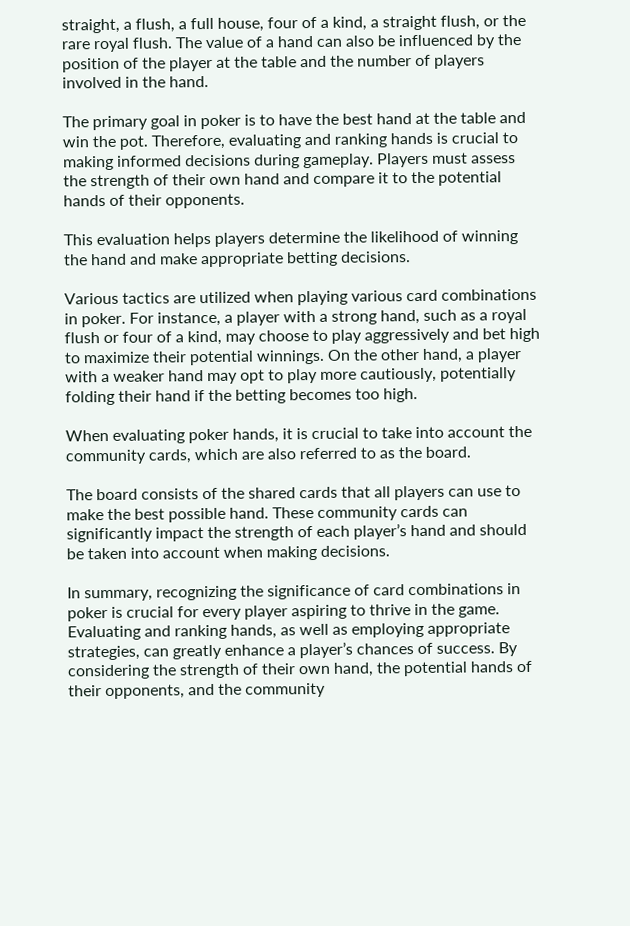straight, a flush, a full house, four of a kind, a straight flush, or the rare royal flush. The value of a hand can also be influenced by the position of the player at the table and the number of players involved in the hand.

The primary goal in poker is to have the best hand at the table and win the pot. Therefore, evaluating and ranking hands is crucial to making informed decisions during gameplay. Players must assess the strength of their own hand and compare it to the potential hands of their opponents.

This evaluation helps players determine the likelihood of winning the hand and make appropriate betting decisions.

Various tactics are utilized when playing various card combinations in poker. For instance, a player with a strong hand, such as a royal flush or four of a kind, may choose to play aggressively and bet high to maximize their potential winnings. On the other hand, a player with a weaker hand may opt to play more cautiously, potentially folding their hand if the betting becomes too high.

When evaluating poker hands, it is crucial to take into account the community cards, which are also referred to as the board.

The board consists of the shared cards that all players can use to make the best possible hand. These community cards can significantly impact the strength of each player’s hand and should be taken into account when making decisions.

In summary, recognizing the significance of card combinations in poker is crucial for every player aspiring to thrive in the game. Evaluating and ranking hands, as well as employing appropriate strategies, can greatly enhance a player’s chances of success. By considering the strength of their own hand, the potential hands of their opponents, and the community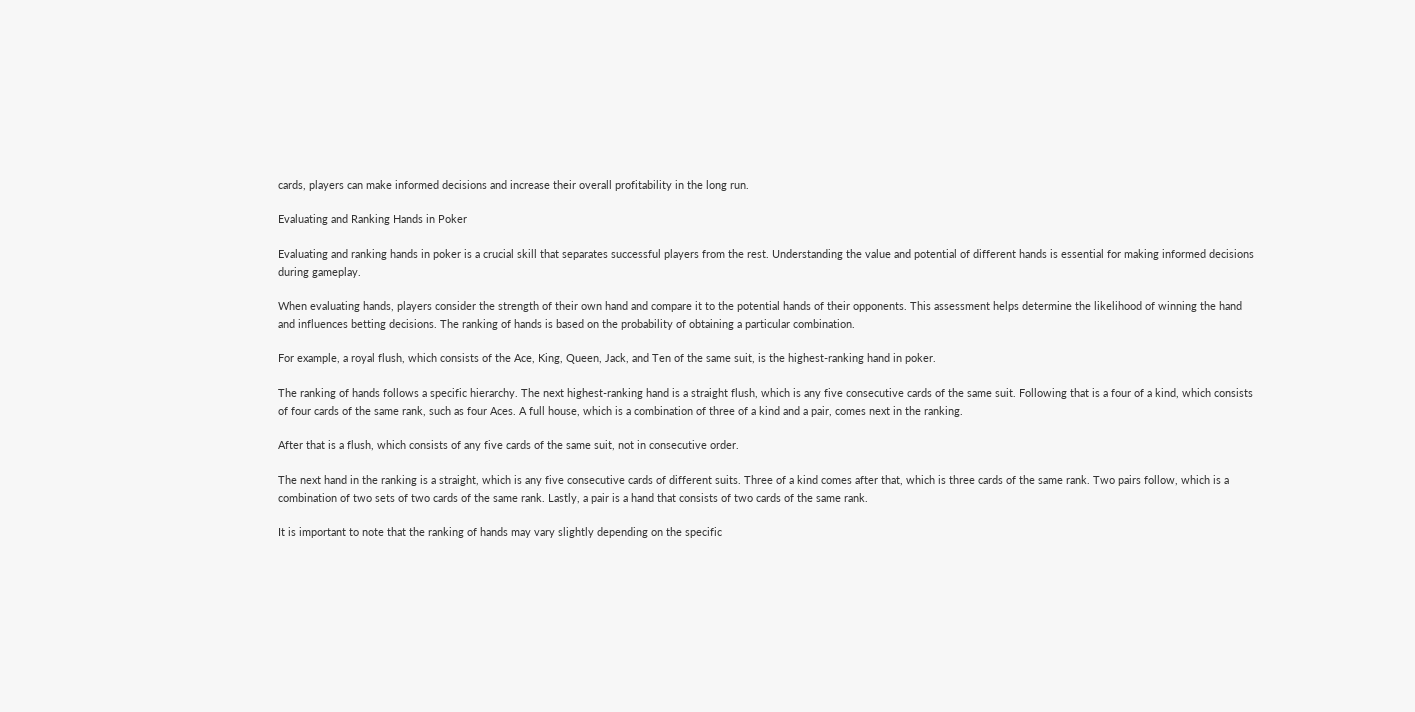cards, players can make informed decisions and increase their overall profitability in the long run.

Evaluating and Ranking Hands in Poker

Evaluating and ranking hands in poker is a crucial skill that separates successful players from the rest. Understanding the value and potential of different hands is essential for making informed decisions during gameplay.

When evaluating hands, players consider the strength of their own hand and compare it to the potential hands of their opponents. This assessment helps determine the likelihood of winning the hand and influences betting decisions. The ranking of hands is based on the probability of obtaining a particular combination.

For example, a royal flush, which consists of the Ace, King, Queen, Jack, and Ten of the same suit, is the highest-ranking hand in poker.

The ranking of hands follows a specific hierarchy. The next highest-ranking hand is a straight flush, which is any five consecutive cards of the same suit. Following that is a four of a kind, which consists of four cards of the same rank, such as four Aces. A full house, which is a combination of three of a kind and a pair, comes next in the ranking.

After that is a flush, which consists of any five cards of the same suit, not in consecutive order.

The next hand in the ranking is a straight, which is any five consecutive cards of different suits. Three of a kind comes after that, which is three cards of the same rank. Two pairs follow, which is a combination of two sets of two cards of the same rank. Lastly, a pair is a hand that consists of two cards of the same rank.

It is important to note that the ranking of hands may vary slightly depending on the specific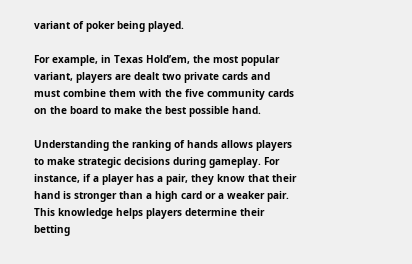variant of poker being played.

For example, in Texas Hold’em, the most popular variant, players are dealt two private cards and must combine them with the five community cards on the board to make the best possible hand.

Understanding the ranking of hands allows players to make strategic decisions during gameplay. For instance, if a player has a pair, they know that their hand is stronger than a high card or a weaker pair. This knowledge helps players determine their betting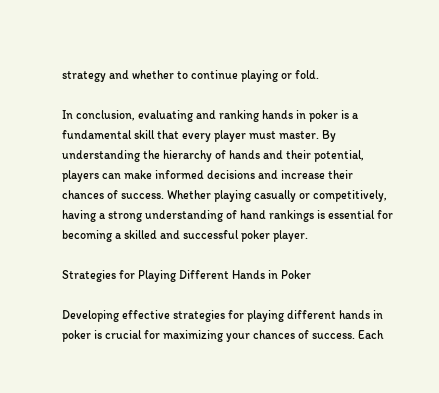strategy and whether to continue playing or fold.

In conclusion, evaluating and ranking hands in poker is a fundamental skill that every player must master. By understanding the hierarchy of hands and their potential, players can make informed decisions and increase their chances of success. Whether playing casually or competitively, having a strong understanding of hand rankings is essential for becoming a skilled and successful poker player.

Strategies for Playing Different Hands in Poker

Developing effective strategies for playing different hands in poker is crucial for maximizing your chances of success. Each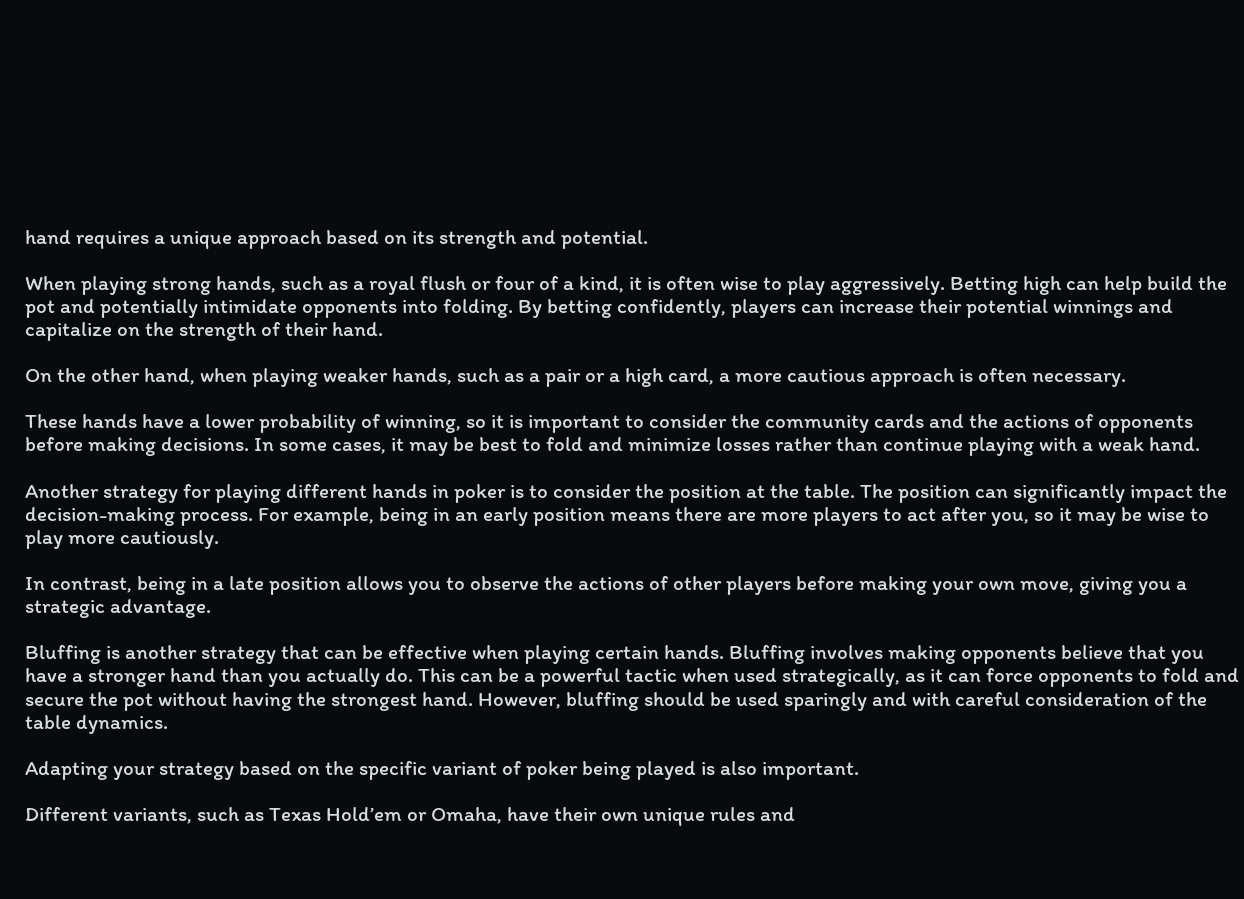hand requires a unique approach based on its strength and potential.

When playing strong hands, such as a royal flush or four of a kind, it is often wise to play aggressively. Betting high can help build the pot and potentially intimidate opponents into folding. By betting confidently, players can increase their potential winnings and capitalize on the strength of their hand.

On the other hand, when playing weaker hands, such as a pair or a high card, a more cautious approach is often necessary.

These hands have a lower probability of winning, so it is important to consider the community cards and the actions of opponents before making decisions. In some cases, it may be best to fold and minimize losses rather than continue playing with a weak hand.

Another strategy for playing different hands in poker is to consider the position at the table. The position can significantly impact the decision-making process. For example, being in an early position means there are more players to act after you, so it may be wise to play more cautiously.

In contrast, being in a late position allows you to observe the actions of other players before making your own move, giving you a strategic advantage.

Bluffing is another strategy that can be effective when playing certain hands. Bluffing involves making opponents believe that you have a stronger hand than you actually do. This can be a powerful tactic when used strategically, as it can force opponents to fold and secure the pot without having the strongest hand. However, bluffing should be used sparingly and with careful consideration of the table dynamics.

Adapting your strategy based on the specific variant of poker being played is also important.

Different variants, such as Texas Hold’em or Omaha, have their own unique rules and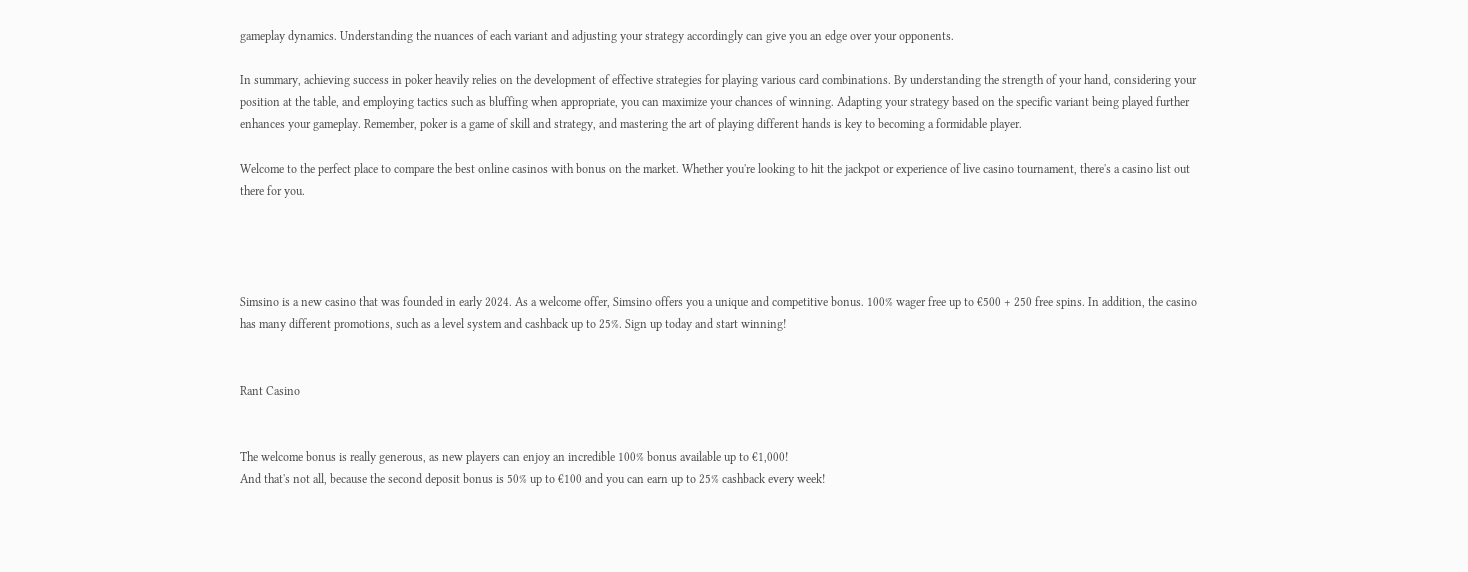gameplay dynamics. Understanding the nuances of each variant and adjusting your strategy accordingly can give you an edge over your opponents.

In summary, achieving success in poker heavily relies on the development of effective strategies for playing various card combinations. By understanding the strength of your hand, considering your position at the table, and employing tactics such as bluffing when appropriate, you can maximize your chances of winning. Adapting your strategy based on the specific variant being played further enhances your gameplay. Remember, poker is a game of skill and strategy, and mastering the art of playing different hands is key to becoming a formidable player.

Welcome to the perfect place to compare the best online casinos with bonus on the market. Whether you're looking to hit the jackpot or experience of live casino tournament, there's a casino list out there for you.




Simsino is a new casino that was founded in early 2024. As a welcome offer, Simsino offers you a unique and competitive bonus. 100% wager free up to €500 + 250 free spins. In addition, the casino has many different promotions, such as a level system and cashback up to 25%. Sign up today and start winning!


Rant Casino


The welcome bonus is really generous, as new players can enjoy an incredible 100% bonus available up to €1,000!
And that's not all, because the second deposit bonus is 50% up to €100 and you can earn up to 25% cashback every week!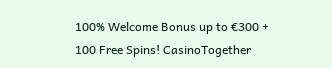100% Welcome Bonus up to €300 + 100 Free Spins! CasinoTogether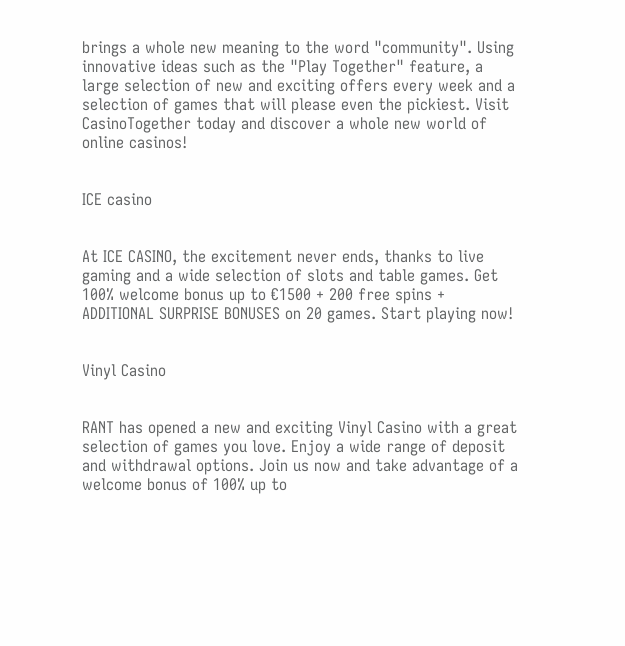brings a whole new meaning to the word "community". Using innovative ideas such as the "Play Together" feature, a large selection of new and exciting offers every week and a selection of games that will please even the pickiest. Visit CasinoTogether today and discover a whole new world of online casinos!


ICE casino


At ICE CASINO, the excitement never ends, thanks to live gaming and a wide selection of slots and table games. Get 100% welcome bonus up to €1500 + 200 free spins + ADDITIONAL SURPRISE BONUSES on 20 games. Start playing now!


Vinyl Casino


RANT has opened a new and exciting Vinyl Casino with a great selection of games you love. Enjoy a wide range of deposit and withdrawal options. Join us now and take advantage of a welcome bonus of 100% up to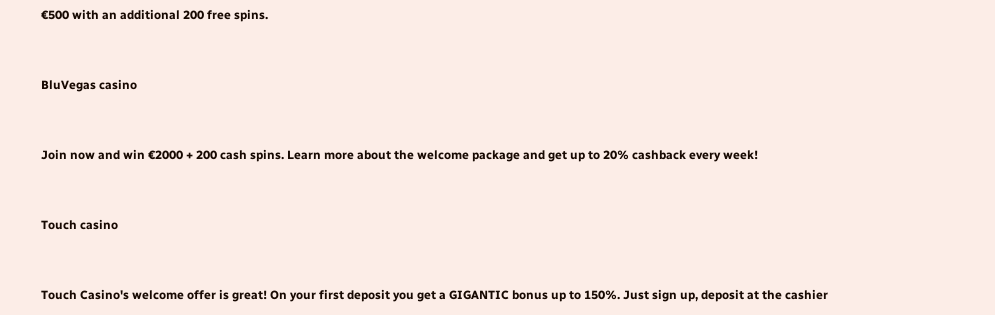€500 with an additional 200 free spins.


BluVegas casino


Join now and win €2000 + 200 cash spins. Learn more about the welcome package and get up to 20% cashback every week!


Touch casino


Touch Casino's welcome offer is great! On your first deposit you get a GIGANTIC bonus up to 150%. Just sign up, deposit at the cashier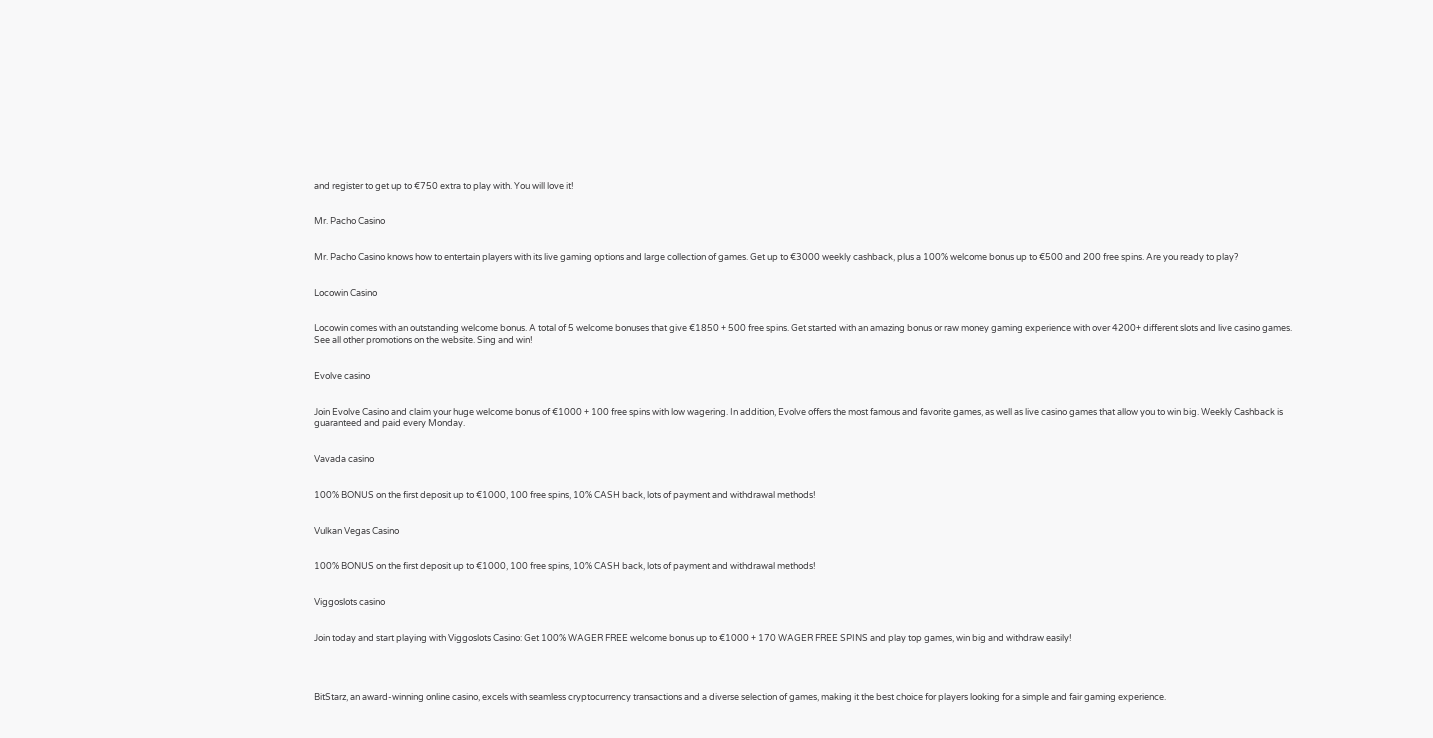and register to get up to €750 extra to play with. You will love it!


Mr. Pacho Casino


Mr. Pacho Casino knows how to entertain players with its live gaming options and large collection of games. Get up to €3000 weekly cashback, plus a 100% welcome bonus up to €500 and 200 free spins. Are you ready to play?


Locowin Casino


Locowin comes with an outstanding welcome bonus. A total of 5 welcome bonuses that give €1850 + 500 free spins. Get started with an amazing bonus or raw money gaming experience with over 4200+ different slots and live casino games. See all other promotions on the website. Sing and win!


Evolve casino


Join Evolve Casino and claim your huge welcome bonus of €1000 + 100 free spins with low wagering. In addition, Evolve offers the most famous and favorite games, as well as live casino games that allow you to win big. Weekly Cashback is guaranteed and paid every Monday.


Vavada casino


100% BONUS on the first deposit up to €1000, 100 free spins, 10% CASH back, lots of payment and withdrawal methods!


Vulkan Vegas Casino


100% BONUS on the first deposit up to €1000, 100 free spins, 10% CASH back, lots of payment and withdrawal methods!


Viggoslots casino


Join today and start playing with Viggoslots Casino: Get 100% WAGER FREE welcome bonus up to €1000 + 170 WAGER FREE SPINS and play top games, win big and withdraw easily!




BitStarz, an award-winning online casino, excels with seamless cryptocurrency transactions and a diverse selection of games, making it the best choice for players looking for a simple and fair gaming experience.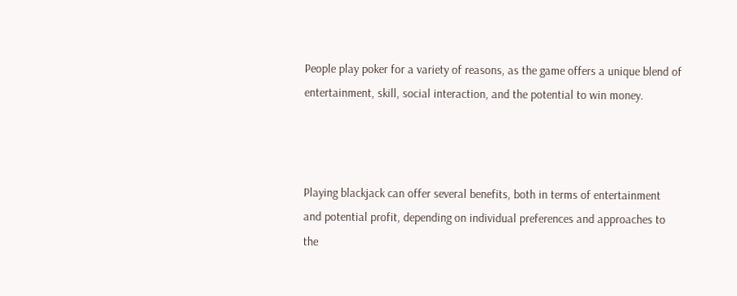People play poker for a variety of reasons, as the game offers a unique blend of entertainment, skill, social interaction, and the potential to win money.



Playing blackjack can offer several benefits, both in terms of entertainment and potential profit, depending on individual preferences and approaches to the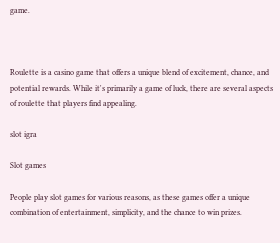game.



Roulette is a casino game that offers a unique blend of excitement, chance, and potential rewards. While it's primarily a game of luck, there are several aspects of roulette that players find appealing.

slot igra

Slot games

People play slot games for various reasons, as these games offer a unique combination of entertainment, simplicity, and the chance to win prizes.